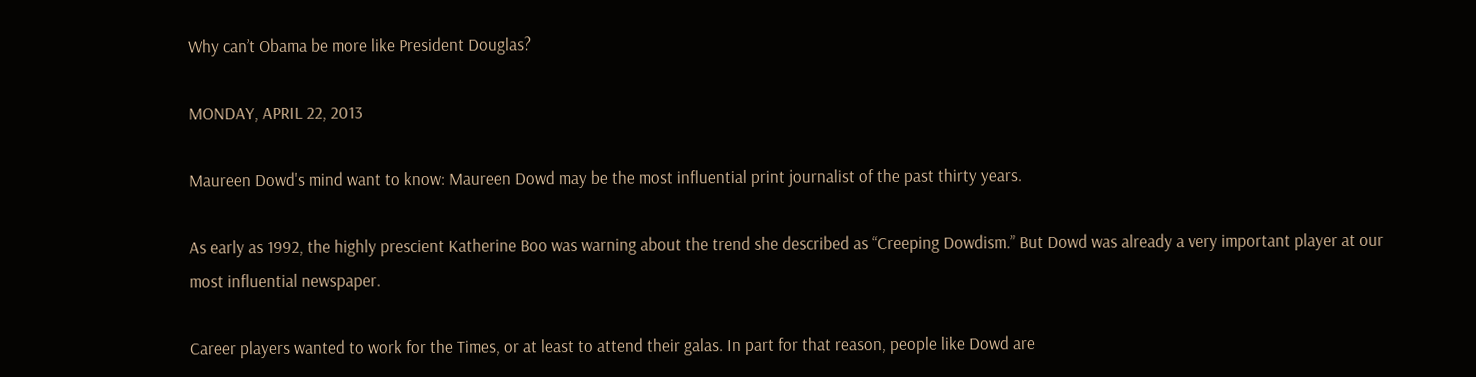Why can’t Obama be more like President Douglas?

MONDAY, APRIL 22, 2013

Maureen Dowd's mind want to know: Maureen Dowd may be the most influential print journalist of the past thirty years.

As early as 1992, the highly prescient Katherine Boo was warning about the trend she described as “Creeping Dowdism.” But Dowd was already a very important player at our most influential newspaper.

Career players wanted to work for the Times, or at least to attend their galas. In part for that reason, people like Dowd are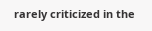rarely criticized in the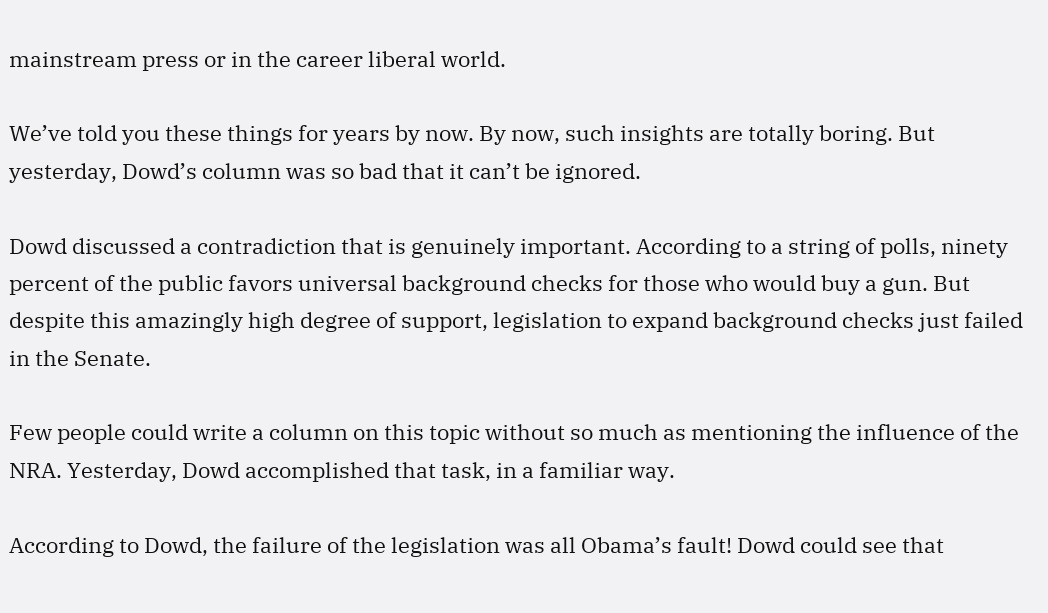mainstream press or in the career liberal world.

We’ve told you these things for years by now. By now, such insights are totally boring. But yesterday, Dowd’s column was so bad that it can’t be ignored.

Dowd discussed a contradiction that is genuinely important. According to a string of polls, ninety percent of the public favors universal background checks for those who would buy a gun. But despite this amazingly high degree of support, legislation to expand background checks just failed in the Senate.

Few people could write a column on this topic without so much as mentioning the influence of the NRA. Yesterday, Dowd accomplished that task, in a familiar way.

According to Dowd, the failure of the legislation was all Obama’s fault! Dowd could see that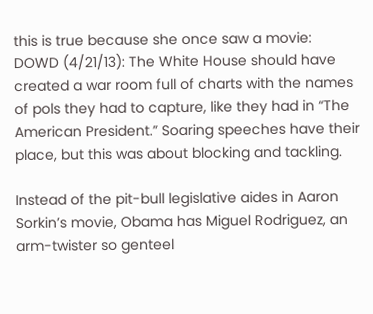this is true because she once saw a movie:
DOWD (4/21/13): The White House should have created a war room full of charts with the names of pols they had to capture, like they had in “The American President.” Soaring speeches have their place, but this was about blocking and tackling.

Instead of the pit-bull legislative aides in Aaron Sorkin’s movie, Obama has Miguel Rodriguez, an arm-twister so genteel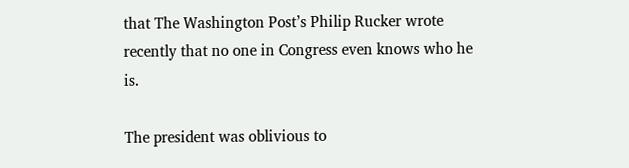that The Washington Post’s Philip Rucker wrote recently that no one in Congress even knows who he is.

The president was oblivious to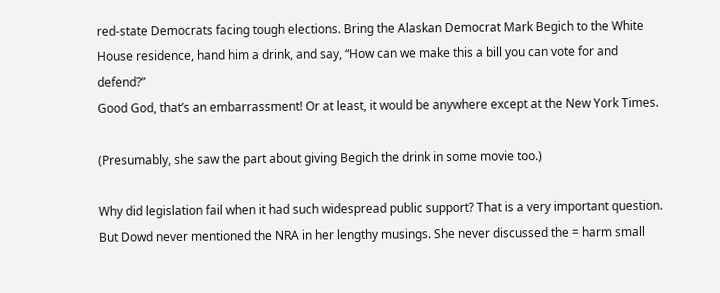red-state Democrats facing tough elections. Bring the Alaskan Democrat Mark Begich to the White House residence, hand him a drink, and say, “How can we make this a bill you can vote for and defend?”
Good God, that’s an embarrassment! Or at least, it would be anywhere except at the New York Times.

(Presumably, she saw the part about giving Begich the drink in some movie too.)

Why did legislation fail when it had such widespread public support? That is a very important question. But Dowd never mentioned the NRA in her lengthy musings. She never discussed the = harm small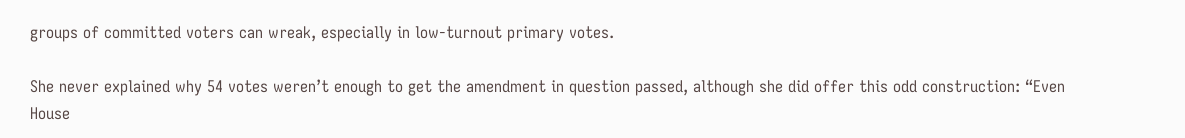groups of committed voters can wreak, especially in low-turnout primary votes.

She never explained why 54 votes weren’t enough to get the amendment in question passed, although she did offer this odd construction: “Even House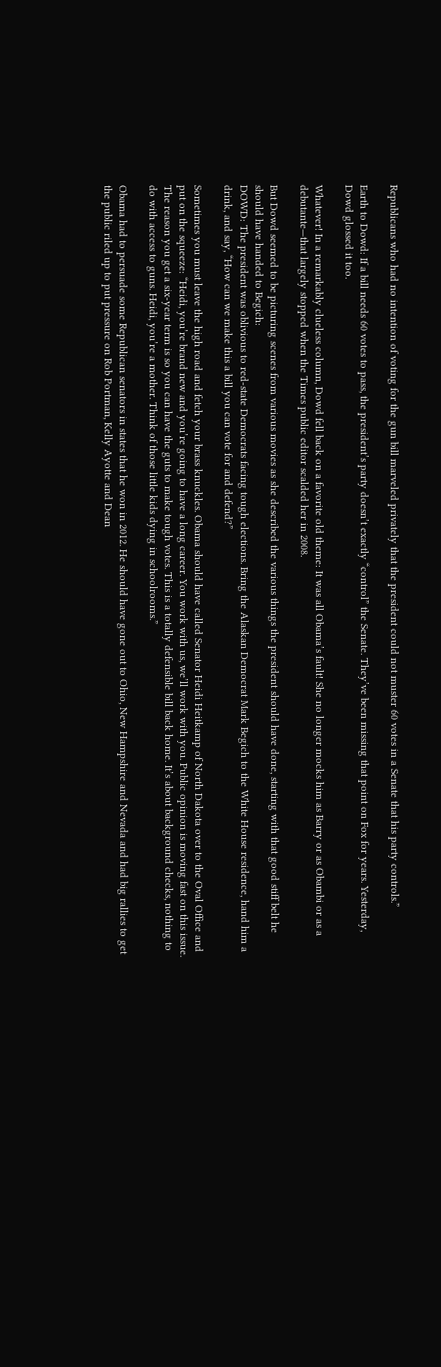Republicans who had no intention of voting for the gun bill marveled privately that the president could not muster 60 votes in a Senate that his party controls.”

Earth to Dowd: If a bill needs 60 votes to pass, the president’s party doesn’t exactly “control” the Senate. They’ve been missing that point on Fox for years. Yesterday, Dowd glossed it too.

Whatever! In a remarkably clueless column, Dowd fell back on a favorite old theme: It was all Obama’s fault! She no longer mocks him as Barry or as Obambi or as a debutante—that largely stopped when the Times public editor scalded her in 2008.

But Dowd seemed to be picturing scenes from various movies as she described the various things the president should have done, starting with that good stiff belt he should have handed to Begich:
DOWD: The president was oblivious to red-state Democrats facing tough elections. Bring the Alaskan Democrat Mark Begich to the White House residence, hand him a drink, and say, “How can we make this a bill you can vote for and defend?”

Sometimes you must leave the high road and fetch your brass knuckles. Obama should have called Senator Heidi Heitkamp of North Dakota over to the Oval Office and put on the squeeze: “Heidi, you’re brand new and you’re going to have a long career. You work with us, we’ll work with you. Public opinion is moving fast on this issue. The reason you get a six-year term is so you can have the guts to make tough votes. This is a totally defensible bill back home. It’s about background checks, nothing to do with access to guns. Heidi, you’re a mother. Think of those little kids dying in schoolrooms.”

Obama had to persuade some Republican senators in states that he won in 2012. He should have gone out to Ohio, New Hampshire and Nevada and had big rallies to get the public riled up to put pressure on Rob Portman, Kelly Ayotte and Dean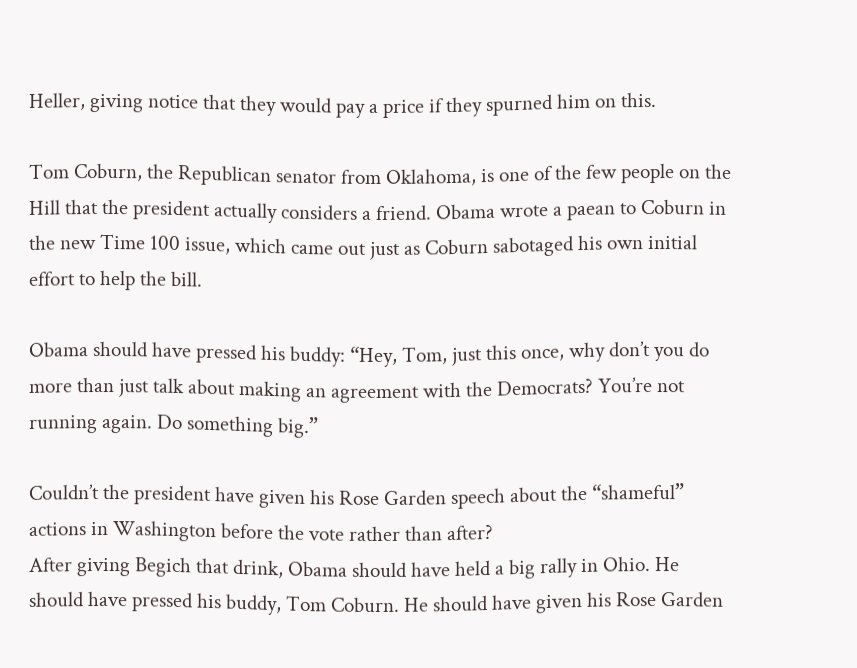Heller, giving notice that they would pay a price if they spurned him on this.

Tom Coburn, the Republican senator from Oklahoma, is one of the few people on the Hill that the president actually considers a friend. Obama wrote a paean to Coburn in the new Time 100 issue, which came out just as Coburn sabotaged his own initial effort to help the bill.

Obama should have pressed his buddy: “Hey, Tom, just this once, why don’t you do more than just talk about making an agreement with the Democrats? You’re not running again. Do something big.”

Couldn’t the president have given his Rose Garden speech about the “shameful” actions in Washington before the vote rather than after?
After giving Begich that drink, Obama should have held a big rally in Ohio. He should have pressed his buddy, Tom Coburn. He should have given his Rose Garden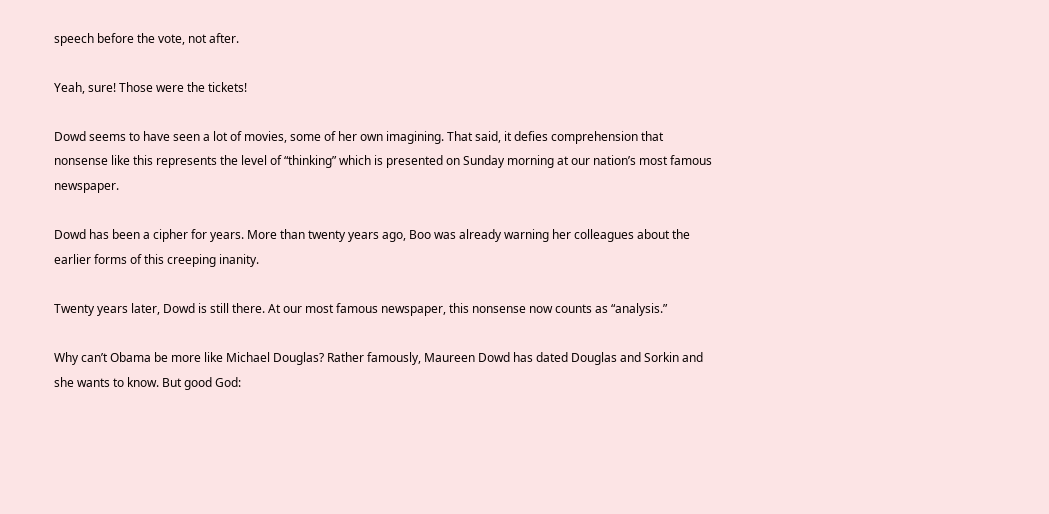speech before the vote, not after.

Yeah, sure! Those were the tickets!

Dowd seems to have seen a lot of movies, some of her own imagining. That said, it defies comprehension that nonsense like this represents the level of “thinking” which is presented on Sunday morning at our nation’s most famous newspaper.

Dowd has been a cipher for years. More than twenty years ago, Boo was already warning her colleagues about the earlier forms of this creeping inanity.

Twenty years later, Dowd is still there. At our most famous newspaper, this nonsense now counts as “analysis.”

Why can’t Obama be more like Michael Douglas? Rather famously, Maureen Dowd has dated Douglas and Sorkin and she wants to know. But good God: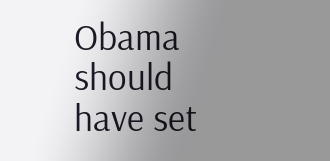Obama should have set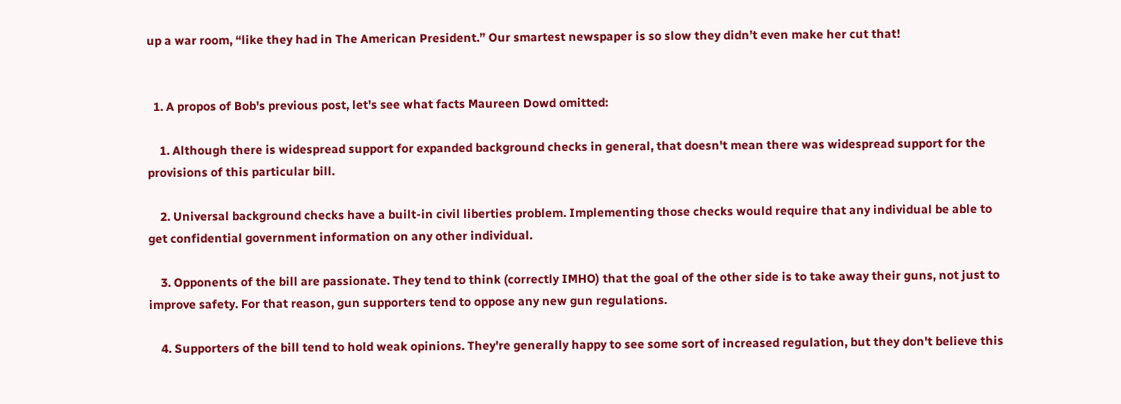up a war room, “like they had in The American President.” Our smartest newspaper is so slow they didn’t even make her cut that!


  1. A propos of Bob's previous post, let's see what facts Maureen Dowd omitted:

    1. Although there is widespread support for expanded background checks in general, that doesn't mean there was widespread support for the provisions of this particular bill.

    2. Universal background checks have a built-in civil liberties problem. Implementing those checks would require that any individual be able to get confidential government information on any other individual.

    3. Opponents of the bill are passionate. They tend to think (correctly IMHO) that the goal of the other side is to take away their guns, not just to improve safety. For that reason, gun supporters tend to oppose any new gun regulations.

    4. Supporters of the bill tend to hold weak opinions. They're generally happy to see some sort of increased regulation, but they don't believe this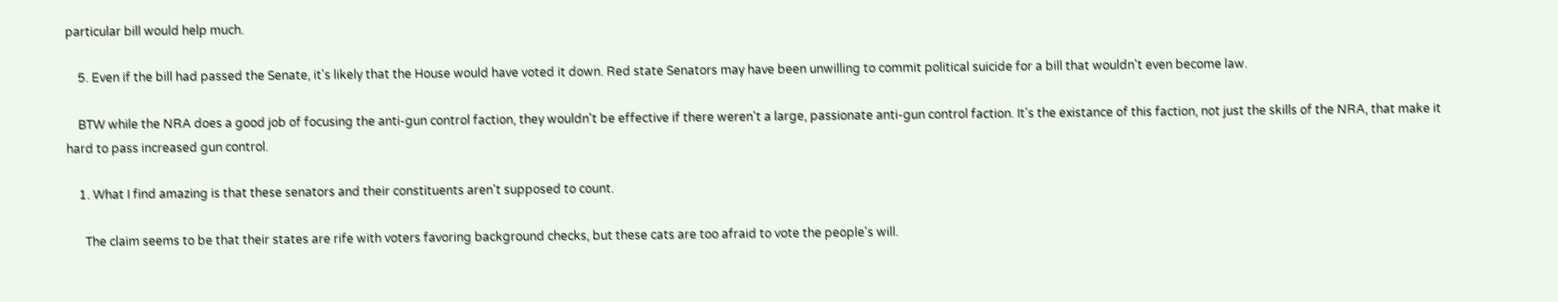particular bill would help much.

    5. Even if the bill had passed the Senate, it's likely that the House would have voted it down. Red state Senators may have been unwilling to commit political suicide for a bill that wouldn't even become law.

    BTW while the NRA does a good job of focusing the anti-gun control faction, they wouldn't be effective if there weren't a large, passionate anti-gun control faction. It's the existance of this faction, not just the skills of the NRA, that make it hard to pass increased gun control.

    1. What I find amazing is that these senators and their constituents aren't supposed to count.

      The claim seems to be that their states are rife with voters favoring background checks, but these cats are too afraid to vote the people's will.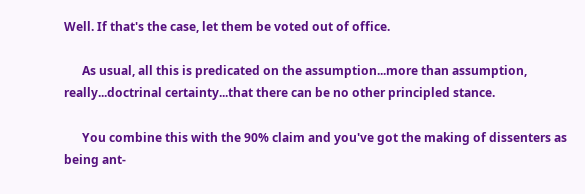Well. If that's the case, let them be voted out of office.

      As usual, all this is predicated on the assumption...more than assumption, really...doctrinal certainty...that there can be no other principled stance.

      You combine this with the 90% claim and you've got the making of dissenters as being ant-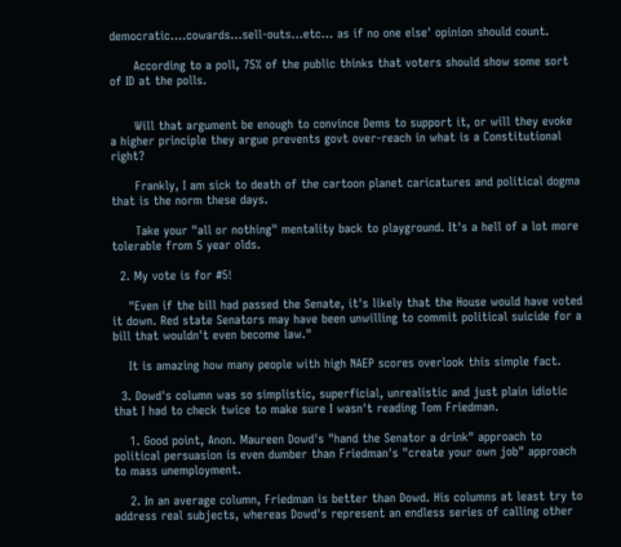democratic....cowards...sell-outs...etc... as if no one else' opinion should count.

      According to a poll, 75% of the public thinks that voters should show some sort of ID at the polls.


      Will that argument be enough to convince Dems to support it, or will they evoke a higher principle they argue prevents govt over-reach in what is a Constitutional right?

      Frankly, I am sick to death of the cartoon planet caricatures and political dogma that is the norm these days.

      Take your "all or nothing" mentality back to playground. It's a hell of a lot more tolerable from 5 year olds.

  2. My vote is for #5!

    "Even if the bill had passed the Senate, it's likely that the House would have voted it down. Red state Senators may have been unwilling to commit political suicide for a bill that wouldn't even become law."

    It is amazing how many people with high NAEP scores overlook this simple fact.

  3. Dowd's column was so simplistic, superficial, unrealistic and just plain idiotic that I had to check twice to make sure I wasn't reading Tom Friedman.

    1. Good point, Anon. Maureen Dowd's "hand the Senator a drink" approach to political persuasion is even dumber than Friedman's "create your own job" approach to mass unemployment.

    2. In an average column, Friedman is better than Dowd. His columns at least try to address real subjects, whereas Dowd's represent an endless series of calling other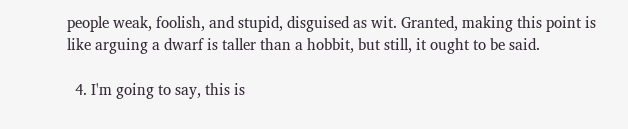people weak, foolish, and stupid, disguised as wit. Granted, making this point is like arguing a dwarf is taller than a hobbit, but still, it ought to be said.

  4. I'm going to say, this is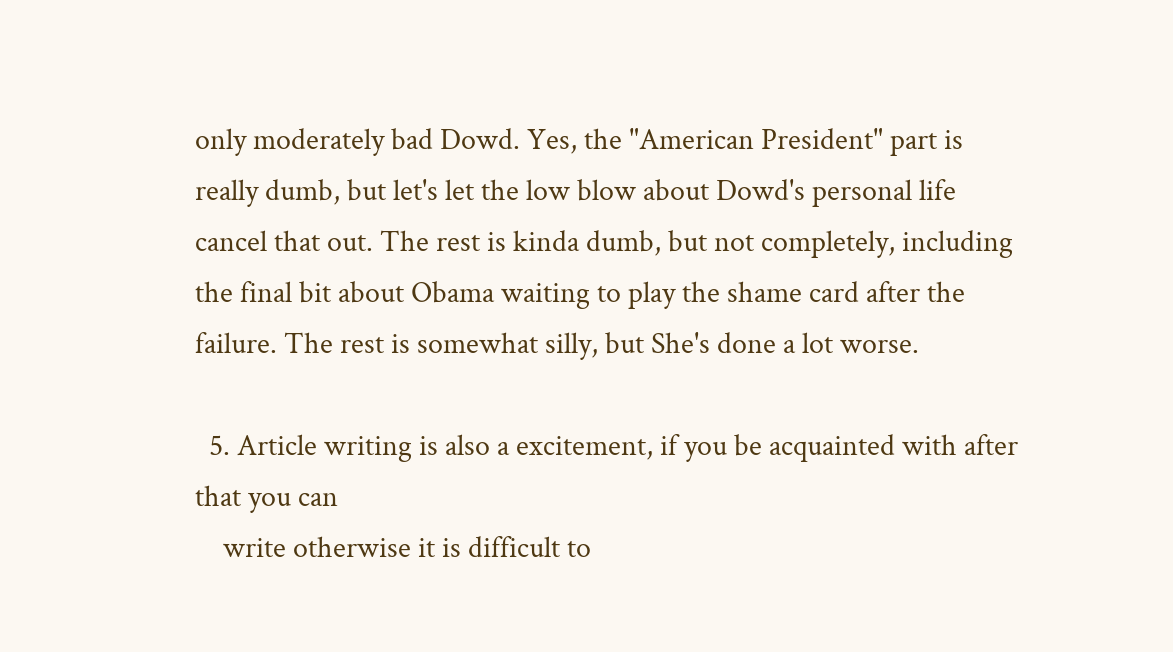only moderately bad Dowd. Yes, the "American President" part is really dumb, but let's let the low blow about Dowd's personal life cancel that out. The rest is kinda dumb, but not completely, including the final bit about Obama waiting to play the shame card after the failure. The rest is somewhat silly, but She's done a lot worse.

  5. Article writing is also a excitement, if you be acquainted with after that you can
    write otherwise it is difficult to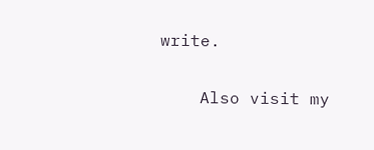write.

    Also visit my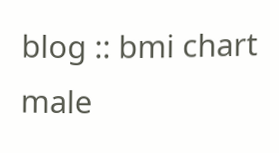blog :: bmi chart male